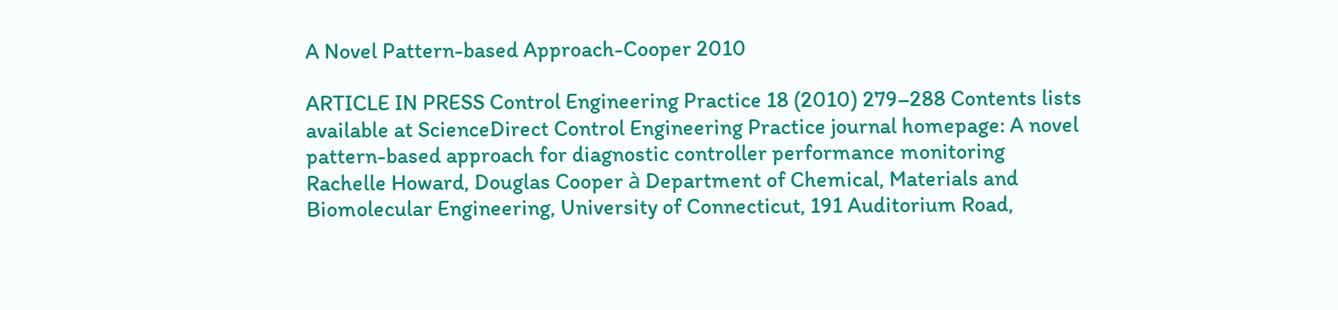A Novel Pattern-based Approach-Cooper 2010

ARTICLE IN PRESS Control Engineering Practice 18 (2010) 279–288 Contents lists available at ScienceDirect Control Engineering Practice journal homepage: A novel pattern-based approach for diagnostic controller performance monitoring Rachelle Howard, Douglas Cooper à Department of Chemical, Materials and Biomolecular Engineering, University of Connecticut, 191 Auditorium Road,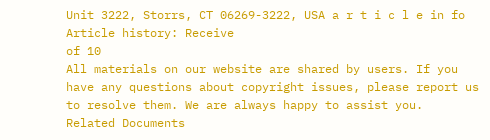Unit 3222, Storrs, CT 06269-3222, USA a r t i c l e in fo Article history: Receive
of 10
All materials on our website are shared by users. If you have any questions about copyright issues, please report us to resolve them. We are always happy to assist you.
Related Documents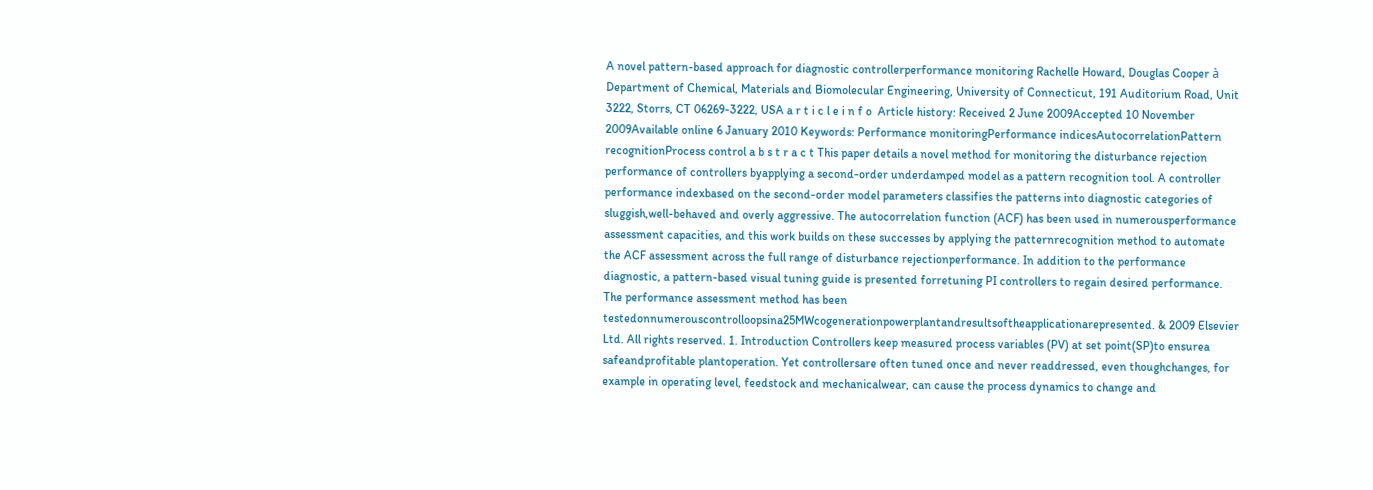A novel pattern-based approach for diagnostic controllerperformance monitoring Rachelle Howard, Douglas Cooper à Department of Chemical, Materials and Biomolecular Engineering, University of Connecticut, 191 Auditorium Road, Unit 3222, Storrs, CT 06269-3222, USA a r t i c l e i n f o  Article history: Received 2 June 2009Accepted 10 November 2009Available online 6 January 2010 Keywords: Performance monitoringPerformance indicesAutocorrelationPattern recognitionProcess control a b s t r a c t This paper details a novel method for monitoring the disturbance rejection performance of controllers byapplying a second-order underdamped model as a pattern recognition tool. A controller performance indexbased on the second-order model parameters classifies the patterns into diagnostic categories of sluggish,well-behaved and overly aggressive. The autocorrelation function (ACF) has been used in numerousperformance assessment capacities, and this work builds on these successes by applying the patternrecognition method to automate the ACF assessment across the full range of disturbance rejectionperformance. In addition to the performance diagnostic, a pattern-based visual tuning guide is presented forretuning PI controllers to regain desired performance. The performance assessment method has been testedonnumerouscontrolloopsina25MWcogenerationpowerplantandresultsoftheapplicationarepresented. & 2009 Elsevier Ltd. All rights reserved. 1. Introduction Controllers keep measured process variables (PV) at set point(SP)to ensurea safeandprofitable plantoperation. Yet controllersare often tuned once and never readdressed, even thoughchanges, for example in operating level, feedstock and mechanicalwear, can cause the process dynamics to change and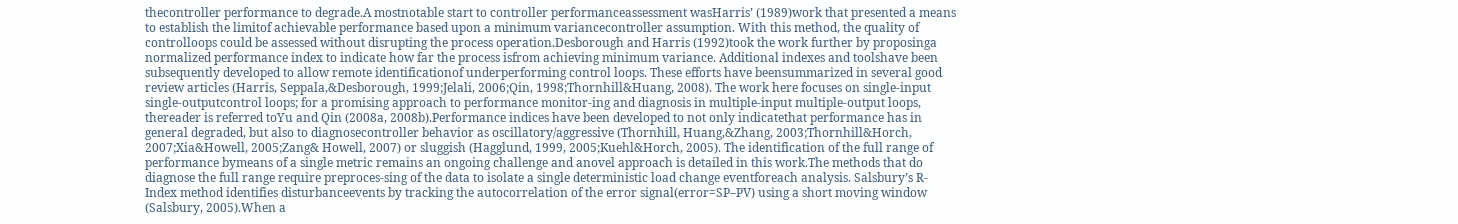thecontroller performance to degrade.A mostnotable start to controller performanceassessment wasHarris’ (1989)work that presented a means to establish the limitof achievable performance based upon a minimum variancecontroller assumption. With this method, the quality of controlloops could be assessed without disrupting the process operation.Desborough and Harris (1992)took the work further by proposinga normalized performance index to indicate how far the process isfrom achieving minimum variance. Additional indexes and toolshave been subsequently developed to allow remote identificationof underperforming control loops. These efforts have beensummarized in several good review articles (Harris, Seppala,&Desborough, 1999;Jelali, 2006;Qin, 1998;Thornhill&Huang, 2008). The work here focuses on single-input single-outputcontrol loops; for a promising approach to performance monitor-ing and diagnosis in multiple-input multiple-output loops, thereader is referred toYu and Qin (2008a, 2008b).Performance indices have been developed to not only indicatethat performance has in general degraded, but also to diagnosecontroller behavior as oscillatory/aggressive (Thornhill, Huang,&Zhang, 2003;Thornhill&Horch, 2007;Xia&Howell, 2005;Zang& Howell, 2007) or sluggish (Hagglund, 1999, 2005;Kuehl&Horch, 2005). The identification of the full range of performance bymeans of a single metric remains an ongoing challenge and anovel approach is detailed in this work.The methods that do diagnose the full range require preproces-sing of the data to isolate a single deterministic load change eventforeach analysis. Salsbury’s R- Index method identifies disturbanceevents by tracking the autocorrelation of the error signal(error=SP–PV) using a short moving window (Salsbury, 2005).When a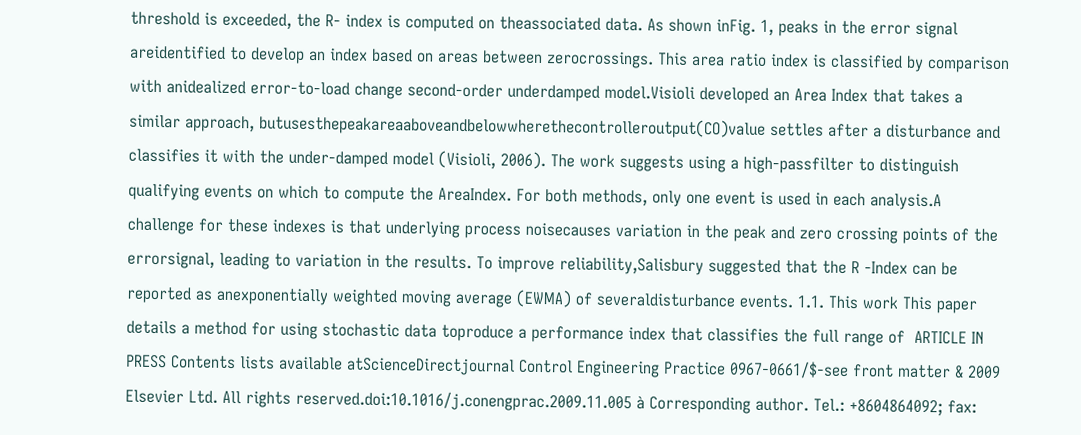threshold is exceeded, the R- index is computed on theassociated data. As shown inFig. 1, peaks in the error signal areidentified to develop an index based on areas between zerocrossings. This area ratio index is classified by comparison with anidealized error-to-load change second-order underdamped model.Visioli developed an Area Index that takes a similar approach, butusesthepeakareaaboveandbelowwherethecontrolleroutput(CO)value settles after a disturbance and classifies it with the under-damped model (Visioli, 2006). The work suggests using a high-passfilter to distinguish qualifying events on which to compute the AreaIndex. For both methods, only one event is used in each analysis.A challenge for these indexes is that underlying process noisecauses variation in the peak and zero crossing points of the errorsignal, leading to variation in the results. To improve reliability,Salisbury suggested that the R -Index can be reported as anexponentially weighted moving average (EWMA) of severaldisturbance events. 1.1. This work This paper details a method for using stochastic data toproduce a performance index that classifies the full range of  ARTICLE IN PRESS Contents lists available atScienceDirectjournal Control Engineering Practice 0967-0661/$-see front matter & 2009 Elsevier Ltd. All rights reserved.doi:10.1016/j.conengprac.2009.11.005 à Corresponding author. Tel.: +8604864092; fax: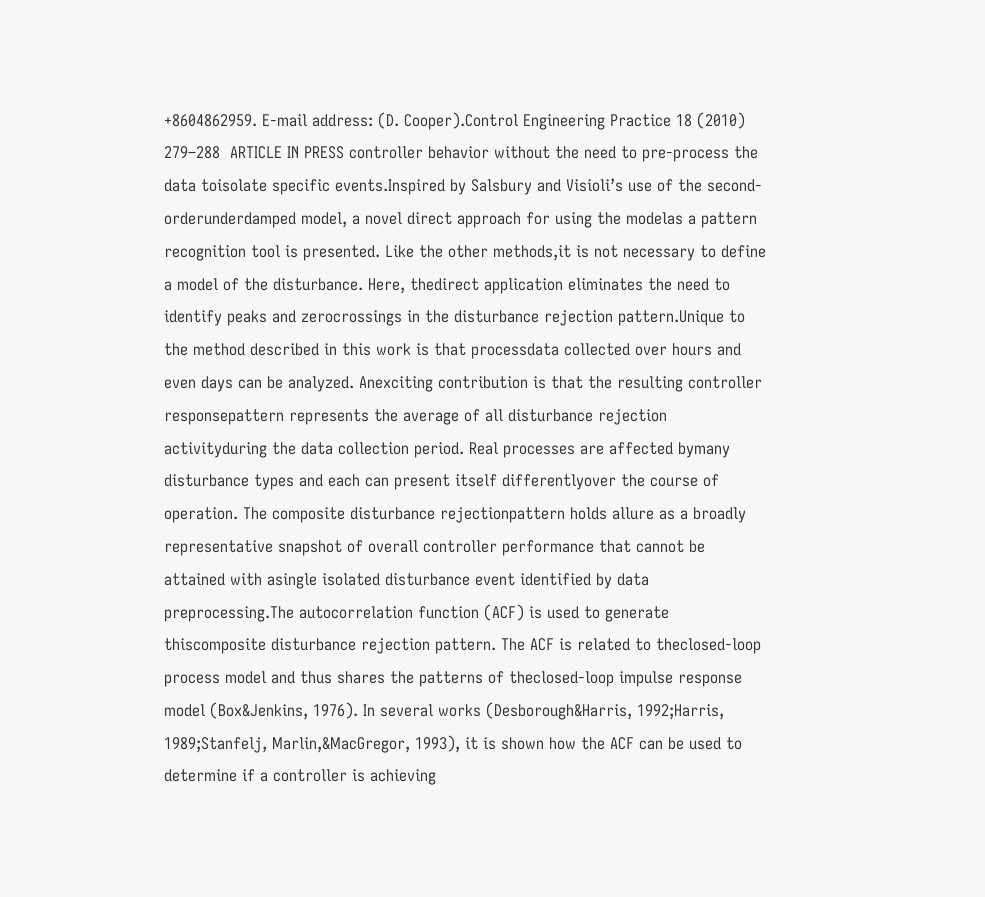+8604862959. E-mail address: (D. Cooper).Control Engineering Practice 18 (2010) 279–288  ARTICLE IN PRESS controller behavior without the need to pre-process the data toisolate specific events.Inspired by Salsbury and Visioli’s use of the second-orderunderdamped model, a novel direct approach for using the modelas a pattern recognition tool is presented. Like the other methods,it is not necessary to define a model of the disturbance. Here, thedirect application eliminates the need to identify peaks and zerocrossings in the disturbance rejection pattern.Unique to the method described in this work is that processdata collected over hours and even days can be analyzed. Anexciting contribution is that the resulting controller responsepattern represents the average of all disturbance rejection activityduring the data collection period. Real processes are affected bymany disturbance types and each can present itself differentlyover the course of operation. The composite disturbance rejectionpattern holds allure as a broadly representative snapshot of overall controller performance that cannot be attained with asingle isolated disturbance event identified by data preprocessing.The autocorrelation function (ACF) is used to generate thiscomposite disturbance rejection pattern. The ACF is related to theclosed-loop process model and thus shares the patterns of theclosed-loop impulse response model (Box&Jenkins, 1976). In several works (Desborough&Harris, 1992;Harris, 1989;Stanfelj, Marlin,&MacGregor, 1993), it is shown how the ACF can be used to determine if a controller is achieving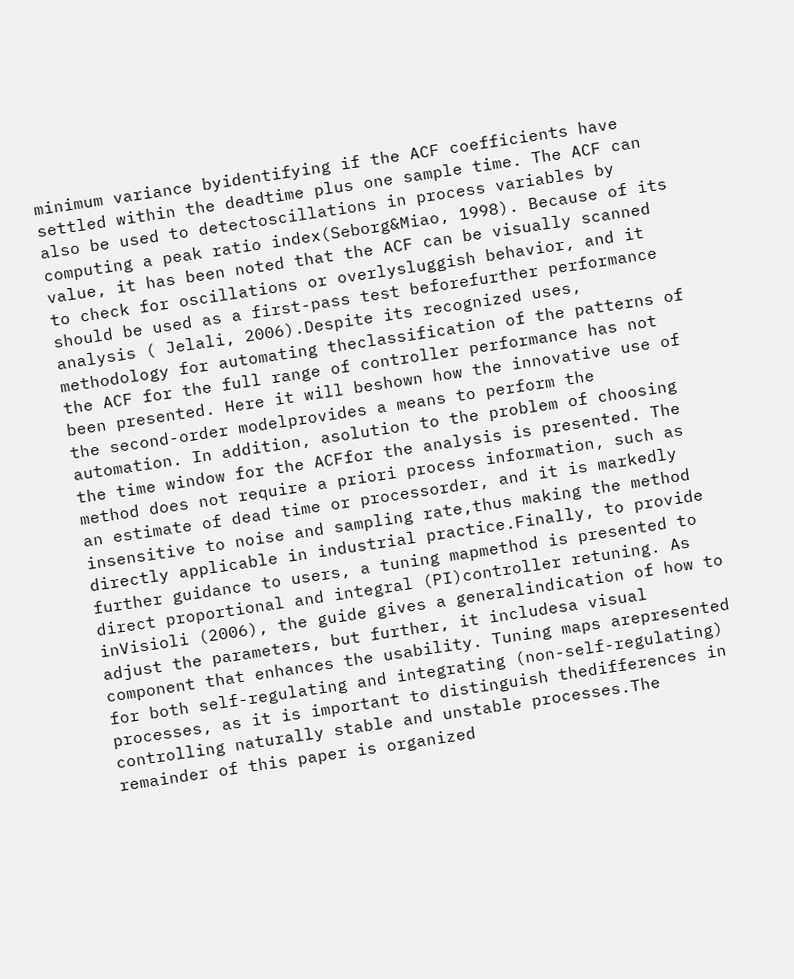minimum variance byidentifying if the ACF coefficients have settled within the deadtime plus one sample time. The ACF can also be used to detectoscillations in process variables by computing a peak ratio index(Seborg&Miao, 1998). Because of its value, it has been noted that the ACF can be visually scanned to check for oscillations or overlysluggish behavior, and it should be used as a first-pass test beforefurther performance analysis ( Jelali, 2006).Despite its recognized uses, methodology for automating theclassification of the patterns of the ACF for the full range of controller performance has not been presented. Here it will beshown how the innovative use of the second-order modelprovides a means to perform the automation. In addition, asolution to the problem of choosing the time window for the ACFfor the analysis is presented. The method does not require a priori process information, such as an estimate of dead time or processorder, and it is markedly insensitive to noise and sampling rate,thus making the method directly applicable in industrial practice.Finally, to provide further guidance to users, a tuning mapmethod is presented to direct proportional and integral (PI)controller retuning. As inVisioli (2006), the guide gives a generalindication of how to adjust the parameters, but further, it includesa visual component that enhances the usability. Tuning maps arepresented for both self-regulating and integrating (non-self-regulating) processes, as it is important to distinguish thedifferences in controlling naturally stable and unstable processes.The remainder of this paper is organized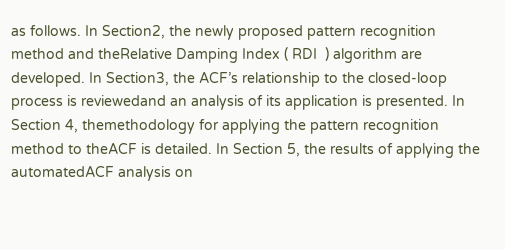as follows. In Section2, the newly proposed pattern recognition method and theRelative Damping Index ( RDI  ) algorithm are developed. In Section3, the ACF’s relationship to the closed-loop process is reviewedand an analysis of its application is presented. In Section 4, themethodology for applying the pattern recognition method to theACF is detailed. In Section 5, the results of applying the automatedACF analysis on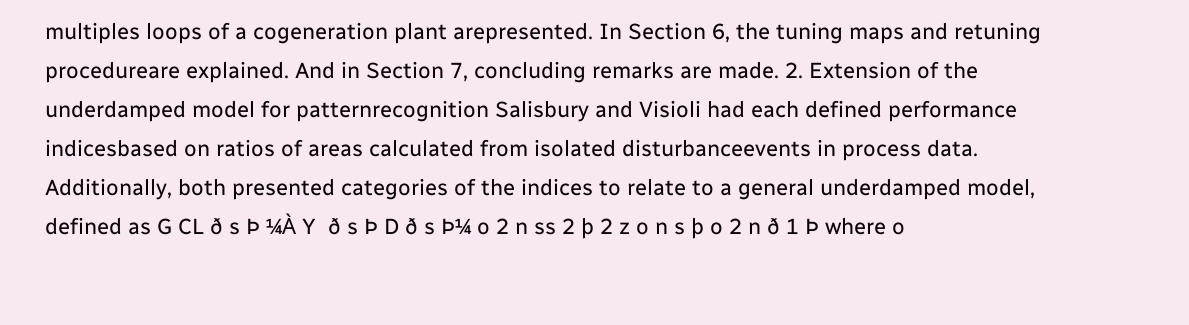multiples loops of a cogeneration plant arepresented. In Section 6, the tuning maps and retuning procedureare explained. And in Section 7, concluding remarks are made. 2. Extension of the underdamped model for patternrecognition Salisbury and Visioli had each defined performance indicesbased on ratios of areas calculated from isolated disturbanceevents in process data. Additionally, both presented categories of the indices to relate to a general underdamped model, defined as G CL ð s Þ ¼À Y  ð s Þ D ð s Þ¼ o 2 n ss 2 þ 2 z o n s þ o 2 n ð 1 Þ where o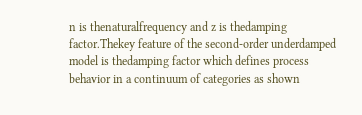n is thenaturalfrequency and z is thedamping factor.Thekey feature of the second-order underdamped model is thedamping factor which defines process behavior in a continuum of categories as shown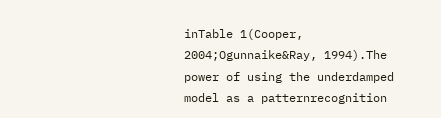inTable 1(Cooper, 2004;Ogunnaike&Ray, 1994).The power of using the underdamped model as a patternrecognition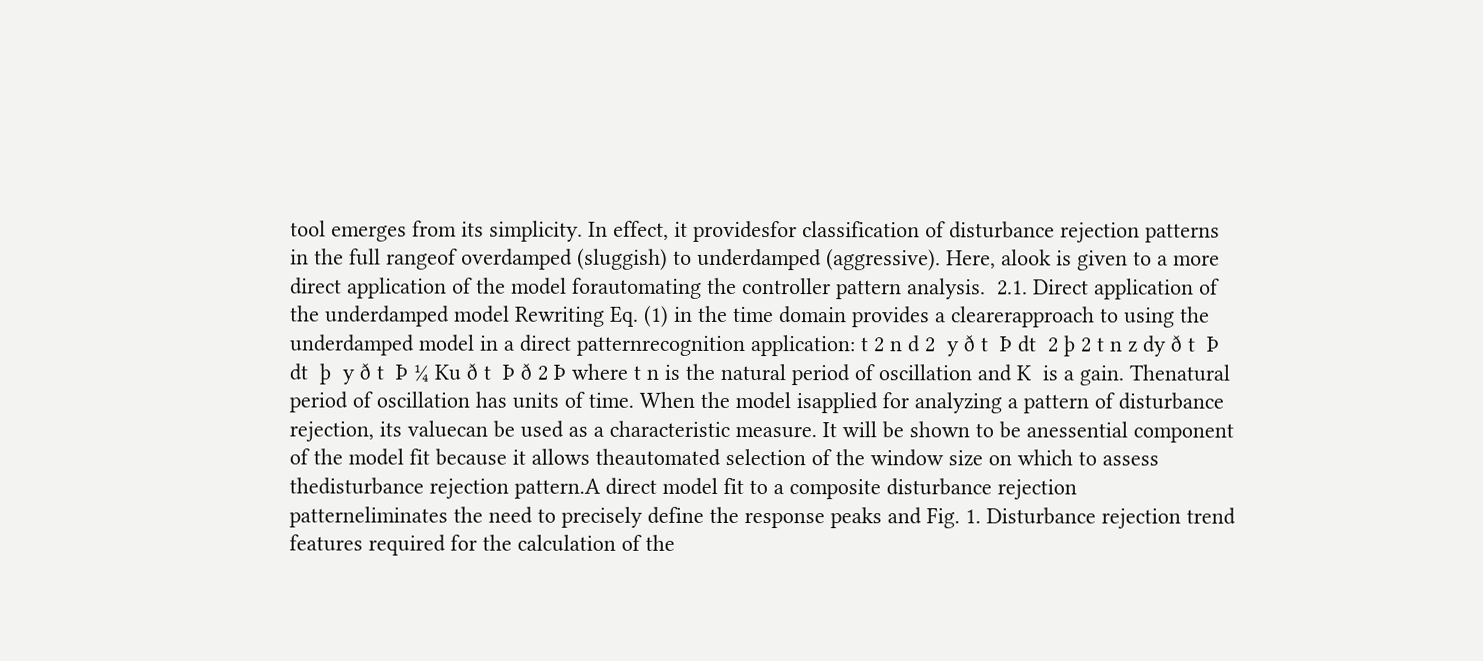tool emerges from its simplicity. In effect, it providesfor classification of disturbance rejection patterns in the full rangeof overdamped (sluggish) to underdamped (aggressive). Here, alook is given to a more direct application of the model forautomating the controller pattern analysis.  2.1. Direct application of the underdamped model Rewriting Eq. (1) in the time domain provides a clearerapproach to using the underdamped model in a direct patternrecognition application: t 2 n d 2  y ð t  Þ dt  2 þ 2 t n z dy ð t  Þ dt  þ  y ð t  Þ ¼ Ku ð t  Þ ð 2 Þ where t n is the natural period of oscillation and K  is a gain. Thenatural period of oscillation has units of time. When the model isapplied for analyzing a pattern of disturbance rejection, its valuecan be used as a characteristic measure. It will be shown to be anessential component of the model fit because it allows theautomated selection of the window size on which to assess thedisturbance rejection pattern.A direct model fit to a composite disturbance rejection patterneliminates the need to precisely define the response peaks and Fig. 1. Disturbance rejection trend features required for the calculation of the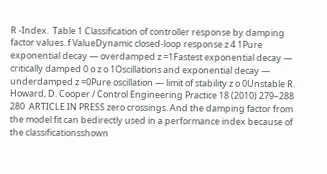R -Index.  Table 1 Classification of controller response by damping factor values. f ValueDynamic closed-loop response z 4 1Pure exponential decay — overdamped z =1Fastest exponential decay — critically damped 0 o z o 1Oscillations and exponential decay — underdamped z =0Pure oscillation — limit of stability z o 0Unstable R. Howard, D. Cooper / Control Engineering Practice 18 (2010) 279–288 280  ARTICLE IN PRESS zero crossings. And the damping factor from the model fit can bedirectly used in a performance index because of the classificationsshown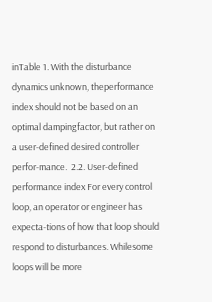inTable 1. With the disturbance dynamics unknown, theperformance index should not be based on an optimal dampingfactor, but rather on a user-defined desired controller perfor-mance.  2.2. User-defined performance index For every control loop, an operator or engineer has expecta-tions of how that loop should respond to disturbances. Whilesome loops will be more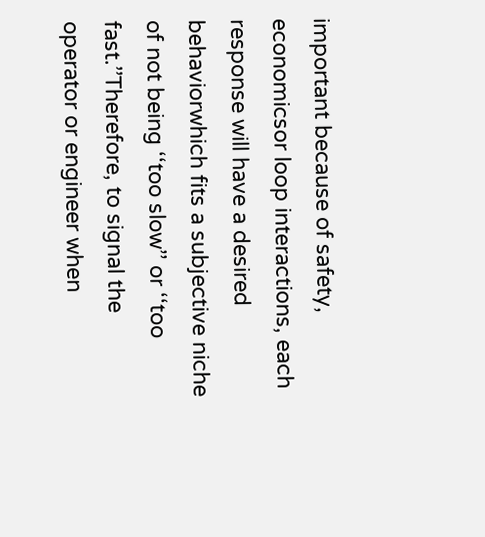important because of safety, economicsor loop interactions, each response will have a desired behaviorwhich fits a subjective niche of not being ‘‘too slow’’ or ‘‘too fast.’’Therefore, to signal the operator or engineer when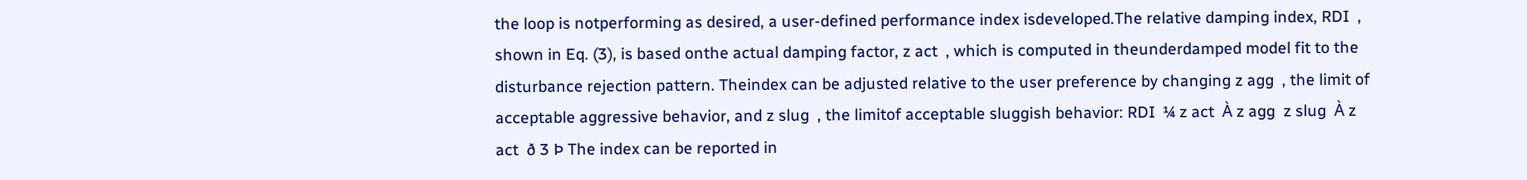the loop is notperforming as desired, a user-defined performance index isdeveloped.The relative damping index, RDI  , shown in Eq. (3), is based onthe actual damping factor, z act  , which is computed in theunderdamped model fit to the disturbance rejection pattern. Theindex can be adjusted relative to the user preference by changing z agg  , the limit of acceptable aggressive behavior, and z slug  , the limitof acceptable sluggish behavior: RDI  ¼ z act  À z agg  z slug  À z act  ð 3 Þ The index can be reported in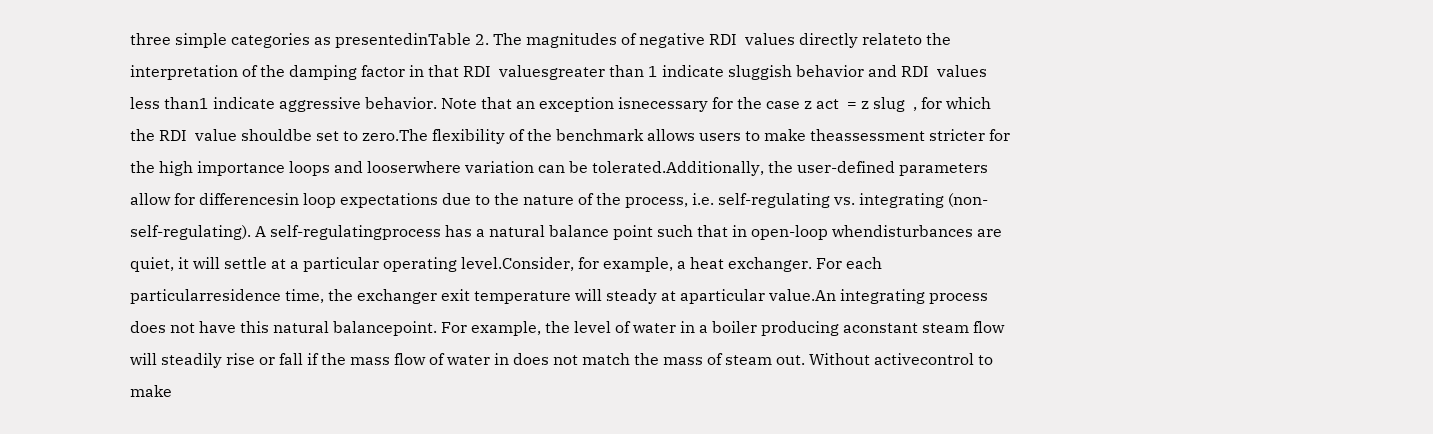three simple categories as presentedinTable 2. The magnitudes of negative RDI  values directly relateto the interpretation of the damping factor in that RDI  valuesgreater than 1 indicate sluggish behavior and RDI  values less than1 indicate aggressive behavior. Note that an exception isnecessary for the case z act  = z slug  , for which the RDI  value shouldbe set to zero.The flexibility of the benchmark allows users to make theassessment stricter for the high importance loops and looserwhere variation can be tolerated.Additionally, the user-defined parameters allow for differencesin loop expectations due to the nature of the process, i.e. self-regulating vs. integrating (non-self-regulating). A self-regulatingprocess has a natural balance point such that in open-loop whendisturbances are quiet, it will settle at a particular operating level.Consider, for example, a heat exchanger. For each particularresidence time, the exchanger exit temperature will steady at aparticular value.An integrating process does not have this natural balancepoint. For example, the level of water in a boiler producing aconstant steam flow will steadily rise or fall if the mass flow of water in does not match the mass of steam out. Without activecontrol to make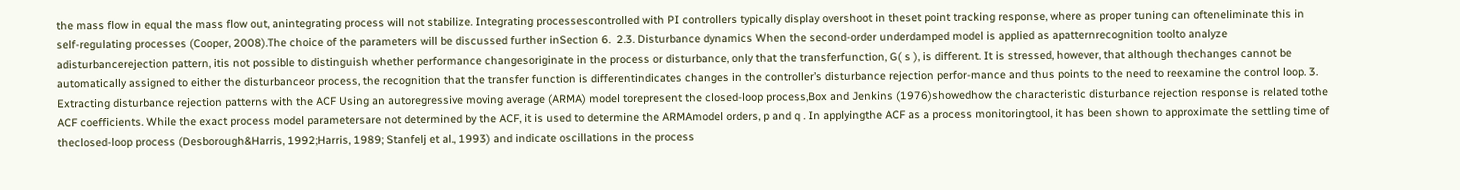the mass flow in equal the mass flow out, anintegrating process will not stabilize. Integrating processescontrolled with PI controllers typically display overshoot in theset point tracking response, where as proper tuning can ofteneliminate this in self-regulating processes (Cooper, 2008).The choice of the parameters will be discussed further inSection 6.  2.3. Disturbance dynamics When the second-order underdamped model is applied as apatternrecognition toolto analyze adisturbancerejection pattern, itis not possible to distinguish whether performance changesoriginate in the process or disturbance, only that the transferfunction, G( s ), is different. It is stressed, however, that although thechanges cannot be automatically assigned to either the disturbanceor process, the recognition that the transfer function is differentindicates changes in the controller’s disturbance rejection perfor-mance and thus points to the need to reexamine the control loop. 3. Extracting disturbance rejection patterns with the ACF Using an autoregressive moving average (ARMA) model torepresent the closed-loop process,Box and Jenkins (1976)showedhow the characteristic disturbance rejection response is related tothe ACF coefficients. While the exact process model parametersare not determined by the ACF, it is used to determine the ARMAmodel orders, p and q . In applyingthe ACF as a process monitoringtool, it has been shown to approximate the settling time of theclosed-loop process (Desborough&Harris, 1992;Harris, 1989; Stanfelj et al., 1993) and indicate oscillations in the process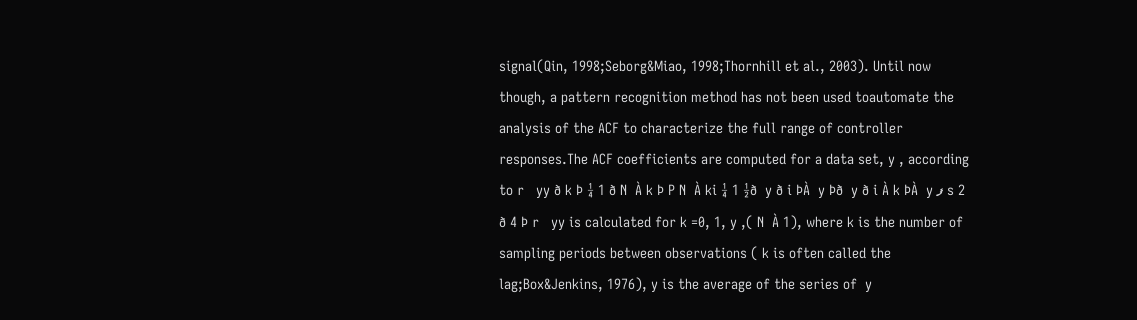signal(Qin, 1998;Seborg&Miao, 1998;Thornhill et al., 2003). Until now though, a pattern recognition method has not been used toautomate the analysis of the ACF to characterize the full range of controller responses.The ACF coefficients are computed for a data set, y , according to r   yy ð k Þ ¼ 1 ð N  À k Þ P N  À ki ¼ 1 ½ð  y ð i ÞÀ  y Þð  y ð i À k ÞÀ  y ފ s 2 ð 4 Þ r   yy is calculated for k =0, 1, y ,( N  À 1), where k is the number of sampling periods between observations ( k is often called the lag;Box&Jenkins, 1976), y is the average of the series of  y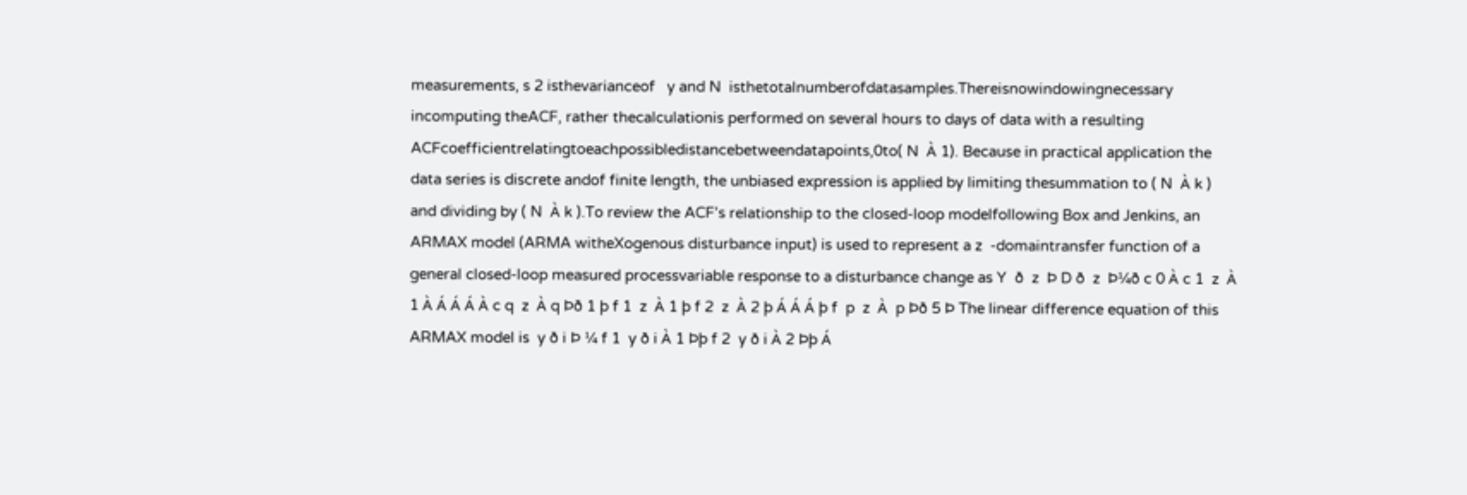measurements, s 2 isthevarianceof   y and N  isthetotalnumberofdatasamples.Thereisnowindowingnecessary incomputing theACF, rather thecalculationis performed on several hours to days of data with a resulting ACFcoefficientrelatingtoeachpossibledistancebetweendatapoints,0to( N  À 1). Because in practical application the data series is discrete andof finite length, the unbiased expression is applied by limiting thesummation to ( N  À k ) and dividing by ( N  À k ).To review the ACF’s relationship to the closed-loop modelfollowing Box and Jenkins, an ARMAX model (ARMA witheXogenous disturbance input) is used to represent a z  -domaintransfer function of a general closed-loop measured processvariable response to a disturbance change as Y  ð  z  Þ D ð  z  Þ¼ð c 0 À c 1  z  À 1 À Á Á Á À c q  z  À q Þð 1 þ f 1  z  À 1 þ f 2  z  À 2 þ Á Á Á þ f  p  z  À  p Þð 5 Þ The linear difference equation of this ARMAX model is  y ð i Þ ¼ f 1  y ð i À 1 Þþ f 2  y ð i À 2 Þþ Á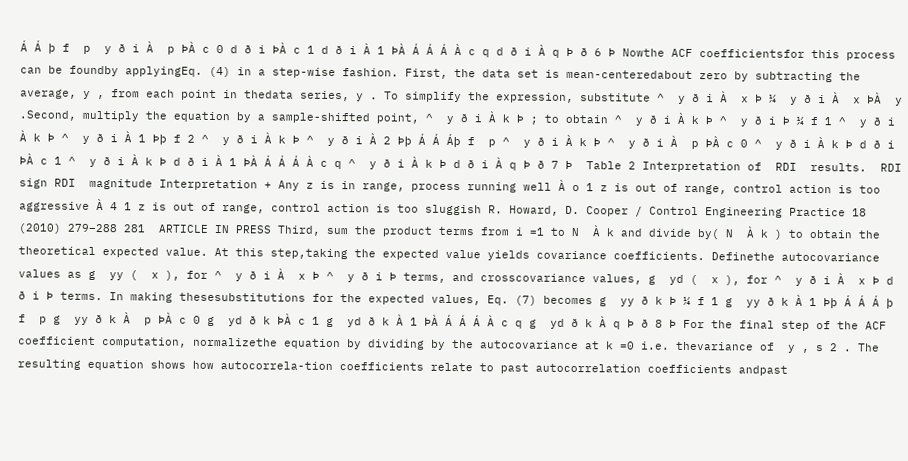Á Á þ f  p  y ð i À  p ÞÀ c 0 d ð i ÞÀ c 1 d ð i À 1 ÞÀ Á Á Á À c q d ð i À q Þ ð 6 Þ Nowthe ACF coefficientsfor this process can be foundby applyingEq. (4) in a step-wise fashion. First, the data set is mean-centeredabout zero by subtracting the average, y , from each point in thedata series, y . To simplify the expression, substitute ^  y ð i À  x Þ ¼  y ð i À  x ÞÀ  y .Second, multiply the equation by a sample-shifted point, ^  y ð i À k Þ ; to obtain ^  y ð i À k Þ ^  y ð i Þ ¼ f 1 ^  y ð i À k Þ ^  y ð i À 1 Þþ f 2 ^  y ð i À k Þ ^  y ð i À 2 Þþ Á Á Áþ f  p ^  y ð i À k Þ ^  y ð i À  p ÞÀ c 0 ^  y ð i À k Þ d ð i ÞÀ c 1 ^  y ð i À k Þ d ð i À 1 ÞÀ Á Á Á À c q ^  y ð i À k Þ d ð i À q Þ ð 7 Þ  Table 2 Interpretation of  RDI  results.  RDI  sign RDI  magnitude Interpretation + Any z is in range, process running well À o 1 z is out of range, control action is too aggressive À 4 1 z is out of range, control action is too sluggish R. Howard, D. Cooper / Control Engineering Practice 18 (2010) 279–288 281  ARTICLE IN PRESS Third, sum the product terms from i =1 to N  À k and divide by( N  À k ) to obtain the theoretical expected value. At this step,taking the expected value yields covariance coefficients. Definethe autocovariance values as g  yy (  x ), for ^  y ð i À  x Þ ^  y ð i Þ terms, and crosscovariance values, g  yd (  x ), for ^  y ð i À  x Þ d ð i Þ terms. In making thesesubstitutions for the expected values, Eq. (7) becomes g  yy ð k Þ ¼ f 1 g  yy ð k À 1 Þþ Á Á Á þ f  p g  yy ð k À  p ÞÀ c 0 g  yd ð k ÞÀ c 1 g  yd ð k À 1 ÞÀ Á Á Á À c q g  yd ð k À q Þ ð 8 Þ For the final step of the ACF coefficient computation, normalizethe equation by dividing by the autocovariance at k =0 i.e. thevariance of  y , s 2 . The resulting equation shows how autocorrela-tion coefficients relate to past autocorrelation coefficients andpast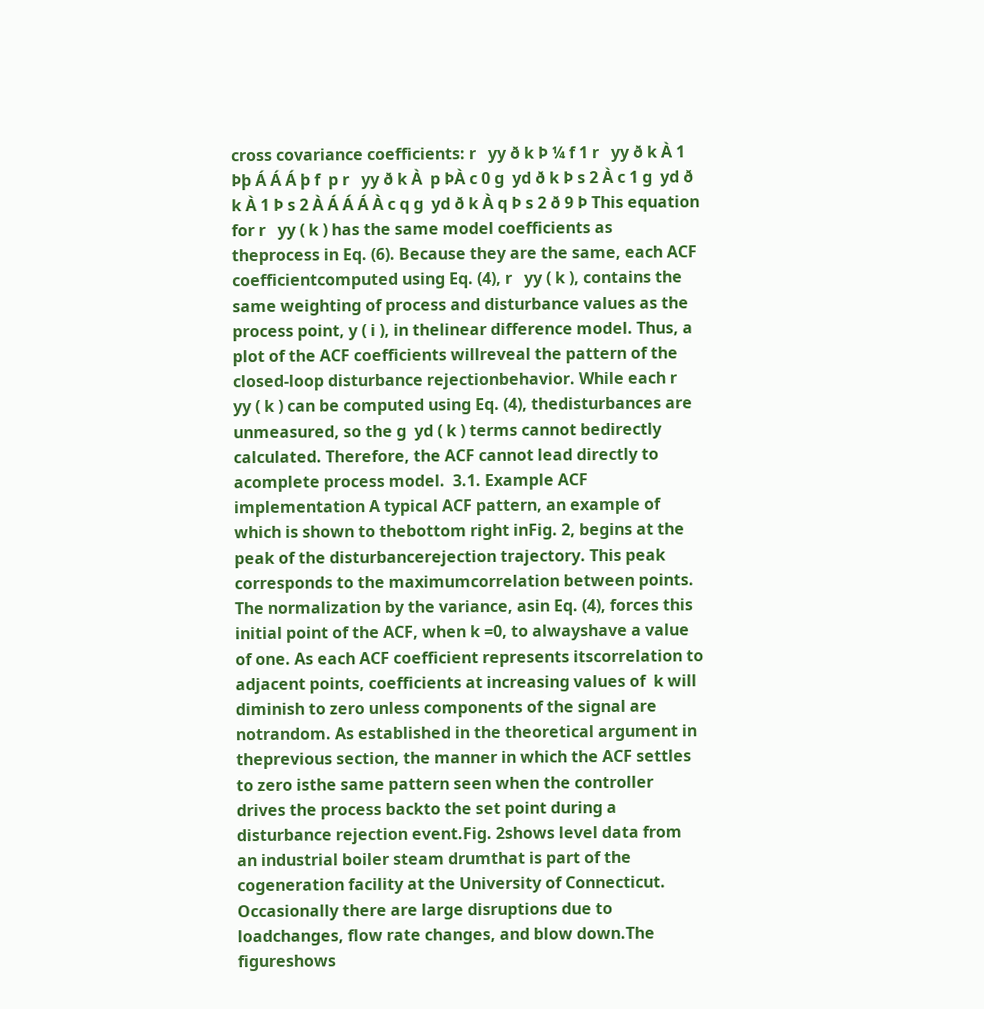cross covariance coefficients: r   yy ð k Þ ¼ f 1 r   yy ð k À 1 Þþ Á Á Á þ f  p r   yy ð k À  p ÞÀ c 0 g  yd ð k Þ s 2 À c 1 g  yd ð k À 1 Þ s 2 À Á Á Á À c q g  yd ð k À q Þ s 2 ð 9 Þ This equation for r   yy ( k ) has the same model coefficients as theprocess in Eq. (6). Because they are the same, each ACF coefficientcomputed using Eq. (4), r   yy ( k ), contains the same weighting of process and disturbance values as the process point, y ( i ), in thelinear difference model. Thus, a plot of the ACF coefficients willreveal the pattern of the closed-loop disturbance rejectionbehavior. While each r   yy ( k ) can be computed using Eq. (4), thedisturbances are unmeasured, so the g  yd ( k ) terms cannot bedirectly calculated. Therefore, the ACF cannot lead directly to acomplete process model.  3.1. Example ACF implementation A typical ACF pattern, an example of which is shown to thebottom right inFig. 2, begins at the peak of the disturbancerejection trajectory. This peak corresponds to the maximumcorrelation between points. The normalization by the variance, asin Eq. (4), forces this initial point of the ACF, when k =0, to alwayshave a value of one. As each ACF coefficient represents itscorrelation to adjacent points, coefficients at increasing values of  k will diminish to zero unless components of the signal are notrandom. As established in the theoretical argument in theprevious section, the manner in which the ACF settles to zero isthe same pattern seen when the controller drives the process backto the set point during a disturbance rejection event.Fig. 2shows level data from an industrial boiler steam drumthat is part of the cogeneration facility at the University of Connecticut. Occasionally there are large disruptions due to loadchanges, flow rate changes, and blow down.The figureshows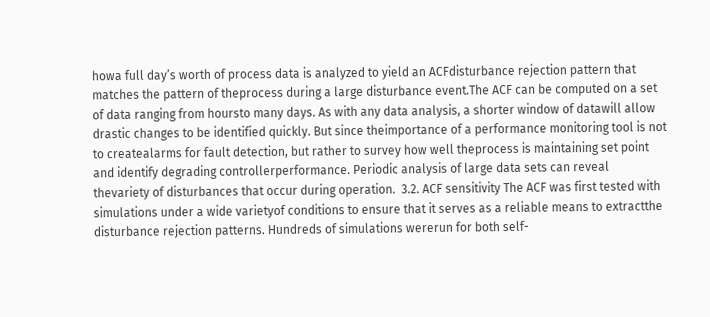howa full day’s worth of process data is analyzed to yield an ACFdisturbance rejection pattern that matches the pattern of theprocess during a large disturbance event.The ACF can be computed on a set of data ranging from hoursto many days. As with any data analysis, a shorter window of datawill allow drastic changes to be identified quickly. But since theimportance of a performance monitoring tool is not to createalarms for fault detection, but rather to survey how well theprocess is maintaining set point and identify degrading controllerperformance. Periodic analysis of large data sets can reveal thevariety of disturbances that occur during operation.  3.2. ACF sensitivity The ACF was first tested with simulations under a wide varietyof conditions to ensure that it serves as a reliable means to extractthe disturbance rejection patterns. Hundreds of simulations wererun for both self-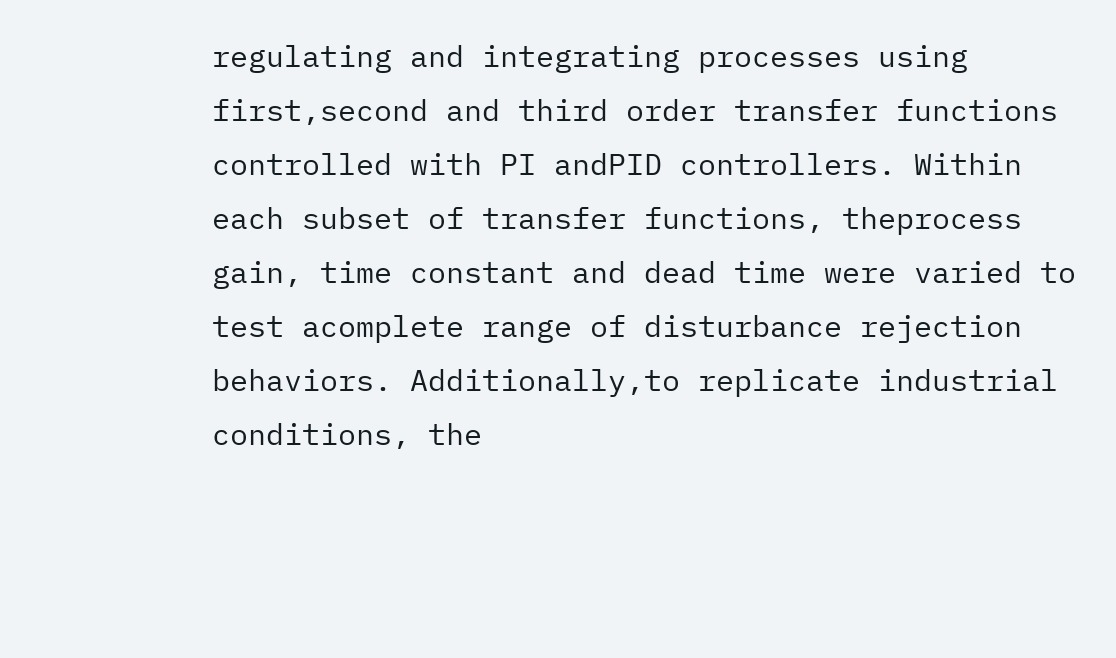regulating and integrating processes using first,second and third order transfer functions controlled with PI andPID controllers. Within each subset of transfer functions, theprocess gain, time constant and dead time were varied to test acomplete range of disturbance rejection behaviors. Additionally,to replicate industrial conditions, the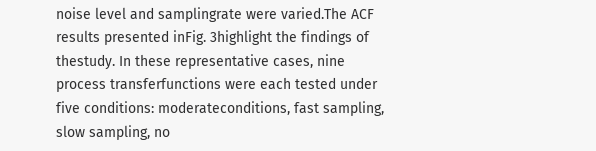noise level and samplingrate were varied.The ACF results presented inFig. 3highlight the findings of thestudy. In these representative cases, nine process transferfunctions were each tested under five conditions: moderateconditions, fast sampling, slow sampling, no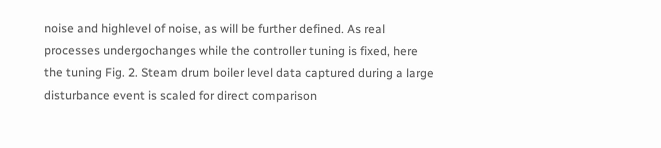noise and highlevel of noise, as will be further defined. As real processes undergochanges while the controller tuning is fixed, here the tuning Fig. 2. Steam drum boiler level data captured during a large disturbance event is scaled for direct comparison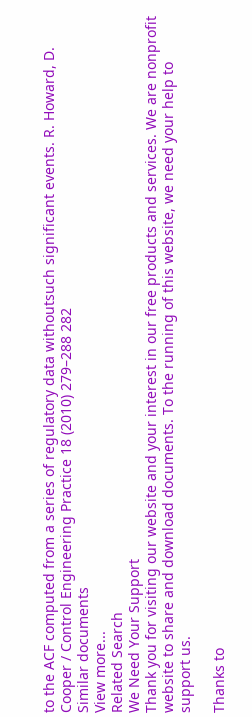to the ACF computed from a series of regulatory data withoutsuch significant events. R. Howard, D. Cooper / Control Engineering Practice 18 (2010) 279–288 282
Similar documents
View more...
Related Search
We Need Your Support
Thank you for visiting our website and your interest in our free products and services. We are nonprofit website to share and download documents. To the running of this website, we need your help to support us.

Thanks to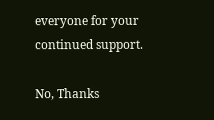everyone for your continued support.

No, Thanks